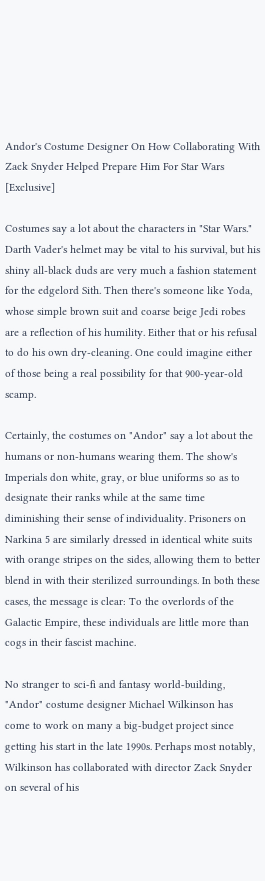Andor's Costume Designer On How Collaborating With Zack Snyder Helped Prepare Him For Star Wars [Exclusive]

Costumes say a lot about the characters in "Star Wars." Darth Vader's helmet may be vital to his survival, but his shiny all-black duds are very much a fashion statement for the edgelord Sith. Then there's someone like Yoda, whose simple brown suit and coarse beige Jedi robes are a reflection of his humility. Either that or his refusal to do his own dry-cleaning. One could imagine either of those being a real possibility for that 900-year-old scamp.

Certainly, the costumes on "Andor" say a lot about the humans or non-humans wearing them. The show's Imperials don white, gray, or blue uniforms so as to designate their ranks while at the same time diminishing their sense of individuality. Prisoners on Narkina 5 are similarly dressed in identical white suits with orange stripes on the sides, allowing them to better blend in with their sterilized surroundings. In both these cases, the message is clear: To the overlords of the Galactic Empire, these individuals are little more than cogs in their fascist machine.

No stranger to sci-fi and fantasy world-building, "Andor" costume designer Michael Wilkinson has come to work on many a big-budget project since getting his start in the late 1990s. Perhaps most notably, Wilkinson has collaborated with director Zack Snyder on several of his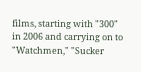films, starting with "300" in 2006 and carrying on to "Watchmen," "Sucker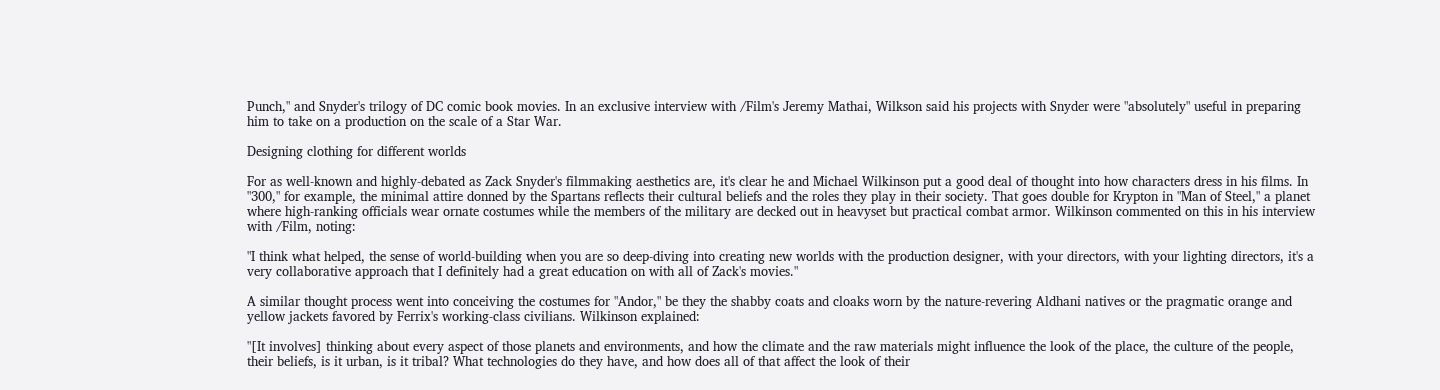Punch," and Snyder's trilogy of DC comic book movies. In an exclusive interview with /Film's Jeremy Mathai, Wilkson said his projects with Snyder were "absolutely" useful in preparing him to take on a production on the scale of a Star War.

Designing clothing for different worlds

For as well-known and highly-debated as Zack Snyder's filmmaking aesthetics are, it's clear he and Michael Wilkinson put a good deal of thought into how characters dress in his films. In "300," for example, the minimal attire donned by the Spartans reflects their cultural beliefs and the roles they play in their society. That goes double for Krypton in "Man of Steel," a planet where high-ranking officials wear ornate costumes while the members of the military are decked out in heavyset but practical combat armor. Wilkinson commented on this in his interview with /Film, noting:

"I think what helped, the sense of world-building when you are so deep-diving into creating new worlds with the production designer, with your directors, with your lighting directors, it's a very collaborative approach that I definitely had a great education on with all of Zack's movies."

A similar thought process went into conceiving the costumes for "Andor," be they the shabby coats and cloaks worn by the nature-revering Aldhani natives or the pragmatic orange and yellow jackets favored by Ferrix's working-class civilians. Wilkinson explained:

"[It involves] thinking about every aspect of those planets and environments, and how the climate and the raw materials might influence the look of the place, the culture of the people, their beliefs, is it urban, is it tribal? What technologies do they have, and how does all of that affect the look of their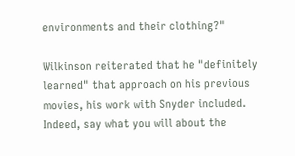environments and their clothing?"

Wilkinson reiterated that he "definitely learned" that approach on his previous movies, his work with Snyder included. Indeed, say what you will about the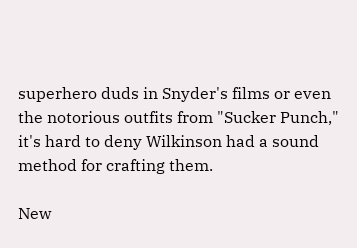superhero duds in Snyder's films or even the notorious outfits from "Sucker Punch," it's hard to deny Wilkinson had a sound method for crafting them.

New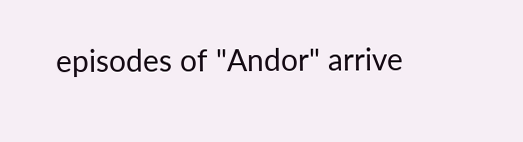episodes of "Andor" arrive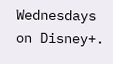Wednesdays on Disney+.